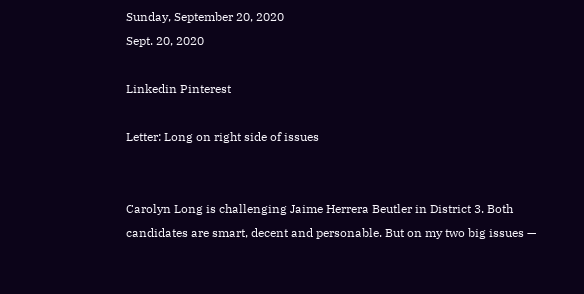Sunday, September 20, 2020
Sept. 20, 2020

Linkedin Pinterest

Letter: Long on right side of issues


Carolyn Long is challenging Jaime Herrera Beutler in District 3. Both candidates are smart, decent and personable. But on my two big issues —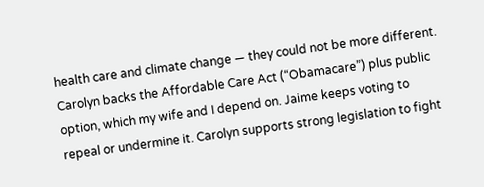health care and climate change — they could not be more different. Carolyn backs the Affordable Care Act (“Obamacare”) plus public option, which my wife and I depend on. Jaime keeps voting to repeal or undermine it. Carolyn supports strong legislation to fight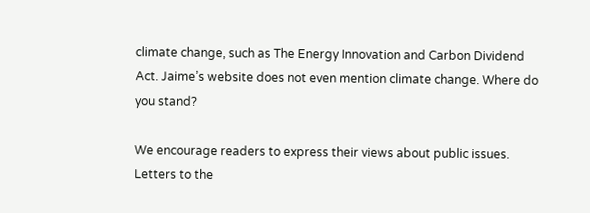climate change, such as The Energy Innovation and Carbon Dividend Act. Jaime’s website does not even mention climate change. Where do you stand?

We encourage readers to express their views about public issues. Letters to the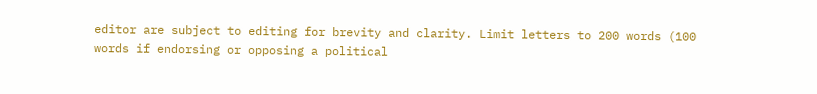editor are subject to editing for brevity and clarity. Limit letters to 200 words (100 words if endorsing or opposing a political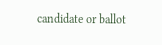candidate or ballot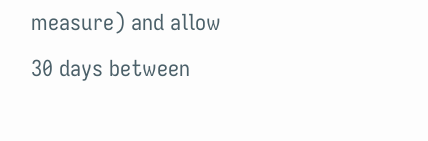measure) and allow 30 days between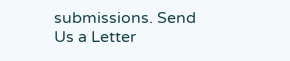submissions. Send Us a Letter